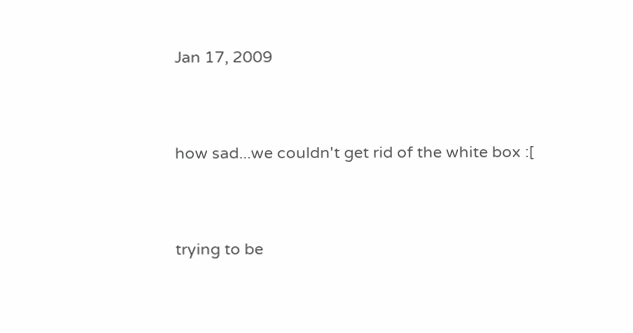Jan 17, 2009


how sad...we couldn't get rid of the white box :[


trying to be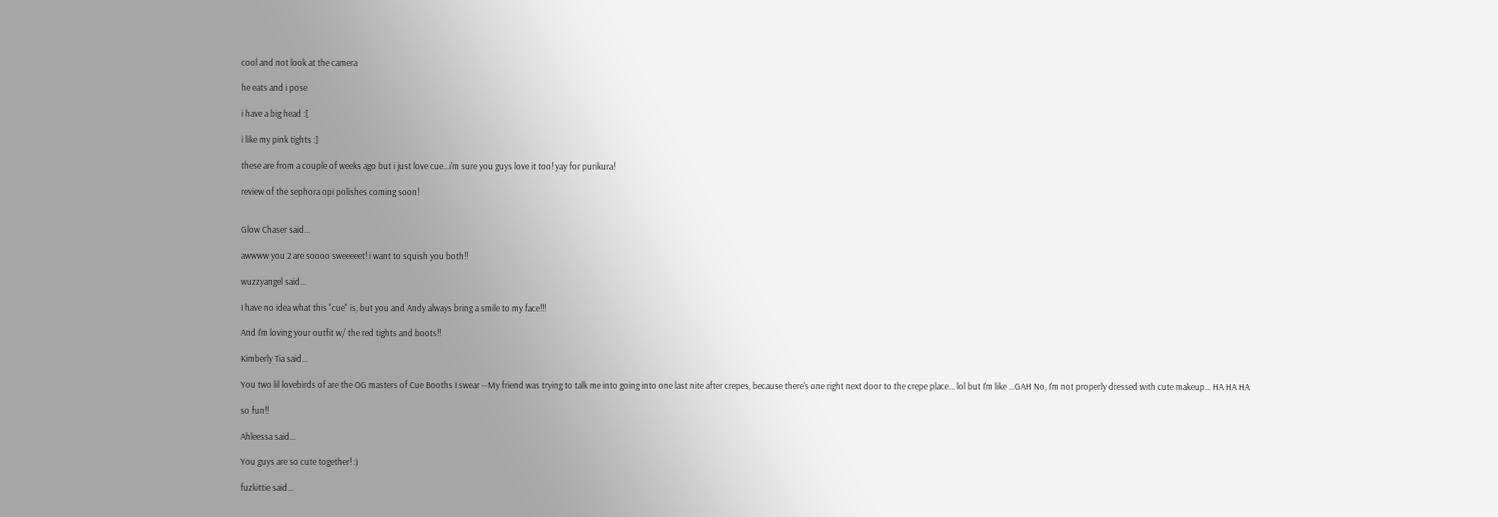cool and not look at the camera

he eats and i pose

i have a big head :[

i like my pink tights :]

these are from a couple of weeks ago but i just love cue...i'm sure you guys love it too! yay for purikura!

review of the sephora opi polishes coming soon!


Glow Chaser said...

awwww you 2 are soooo sweeeeet! i want to squish you both!!

wuzzyangel said...

I have no idea what this "cue" is, but you and Andy always bring a smile to my face!!!

And I'm loving your outfit w/ the red tights and boots!!

Kimberly Tia said...

You two lil lovebirds of are the OG masters of Cue Booths I swear --My friend was trying to talk me into going into one last nite after crepes, because there's one right next door to the crepe place... lol but I'm like ...GAH No, I'm not properly dressed with cute makeup... HA HA HA

so fun!!

Ahleessa said...

You guys are so cute together! :)

fuzkittie said...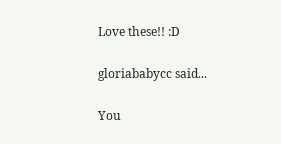Love these!! :D

gloriababycc said...

You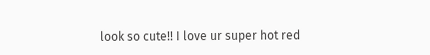look so cute!! I love ur super hot red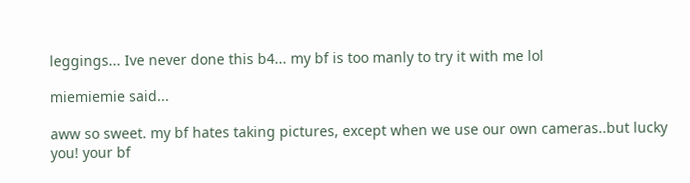leggings... Ive never done this b4... my bf is too manly to try it with me lol

miemiemie said...

aww so sweet. my bf hates taking pictures, except when we use our own cameras..but lucky you! your bf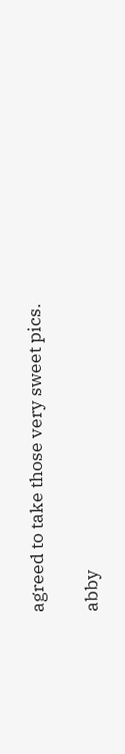agreed to take those very sweet pics.

abby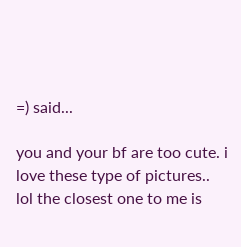=) said...

you and your bf are too cute. i love these type of pictures.. lol the closest one to me is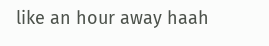like an hour away haah